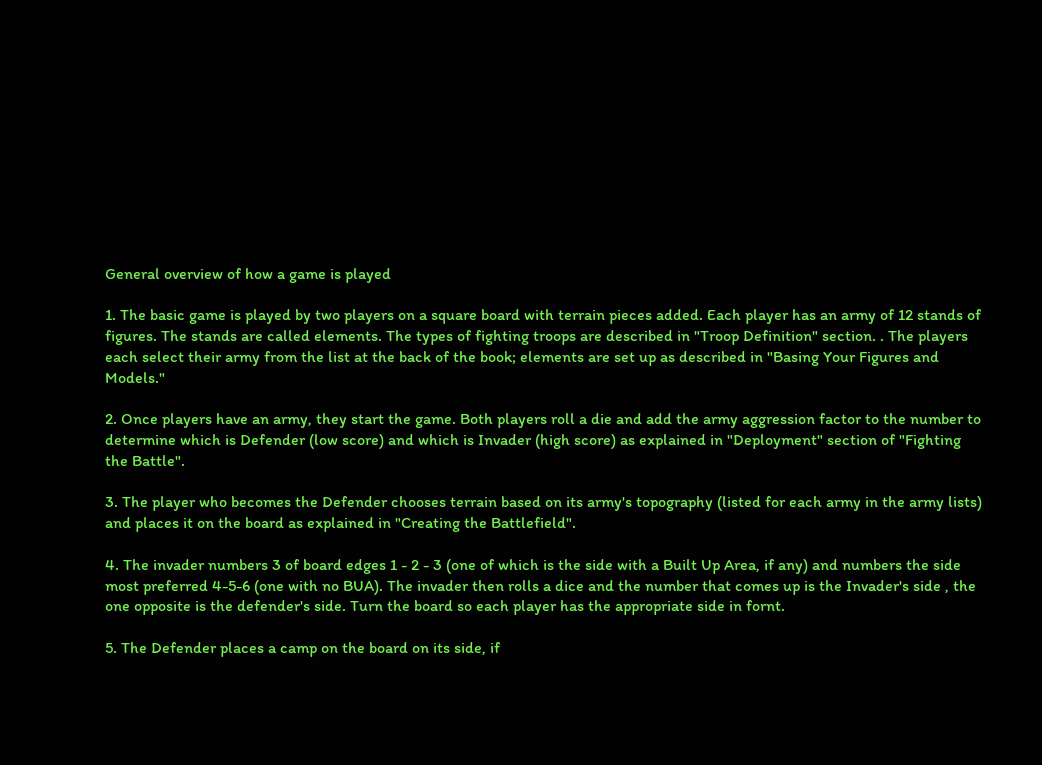General overview of how a game is played

1. The basic game is played by two players on a square board with terrain pieces added. Each player has an army of 12 stands of figures. The stands are called elements. The types of fighting troops are described in "Troop Definition" section. . The players each select their army from the list at the back of the book; elements are set up as described in "Basing Your Figures and Models."

2. Once players have an army, they start the game. Both players roll a die and add the army aggression factor to the number to determine which is Defender (low score) and which is Invader (high score) as explained in "Deployment" section of "Fighting the Battle".

3. The player who becomes the Defender chooses terrain based on its army's topography (listed for each army in the army lists) and places it on the board as explained in "Creating the Battlefield".

4. The invader numbers 3 of board edges 1 - 2 - 3 (one of which is the side with a Built Up Area, if any) and numbers the side most preferred 4-5-6 (one with no BUA). The invader then rolls a dice and the number that comes up is the Invader's side , the one opposite is the defender's side. Turn the board so each player has the appropriate side in fornt.

5. The Defender places a camp on the board on its side, if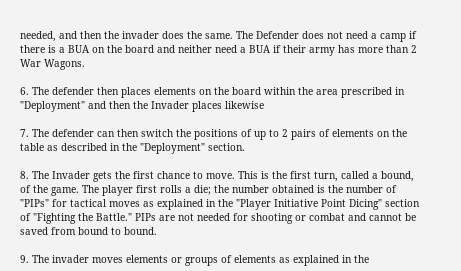needed, and then the invader does the same. The Defender does not need a camp if there is a BUA on the board and neither need a BUA if their army has more than 2 War Wagons.

6. The defender then places elements on the board within the area prescribed in "Deployment" and then the Invader places likewise

7. The defender can then switch the positions of up to 2 pairs of elements on the table as described in the "Deployment" section.

8. The Invader gets the first chance to move. This is the first turn, called a bound, of the game. The player first rolls a die; the number obtained is the number of "PIPs" for tactical moves as explained in the "Player Initiative Point Dicing" section of "Fighting the Battle." PIPs are not needed for shooting or combat and cannot be saved from bound to bound.

9. The invader moves elements or groups of elements as explained in the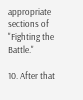appropriate sections of "Fighting the Battle."

10. After that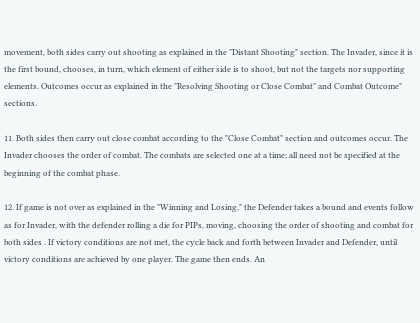movement, both sides carry out shooting as explained in the "Distant Shooting" section. The Invader, since it is the first bound, chooses, in turn, which element of either side is to shoot, but not the targets nor supporting elements. Outcomes occur as explained in the "Resolving Shooting or Close Combat" and Combat Outcome" sections.

11. Both sides then carry out close combat according to the "Close Combat" section and outcomes occur. The Invader chooses the order of combat. The combats are selected one at a time; all need not be specified at the beginning of the combat phase.

12. If game is not over as explained in the "Winning and Losing," the Defender takes a bound and events follow as for Invader, with the defender rolling a die for PIPs, moving, choosing the order of shooting and combat for both sides . If victory conditions are not met, the cycle back and forth between Invader and Defender, until victory conditions are achieved by one player. The game then ends. An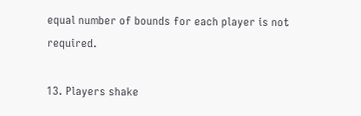equal number of bounds for each player is not required.

13. Players shake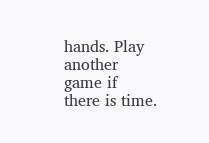hands. Play another game if there is time.